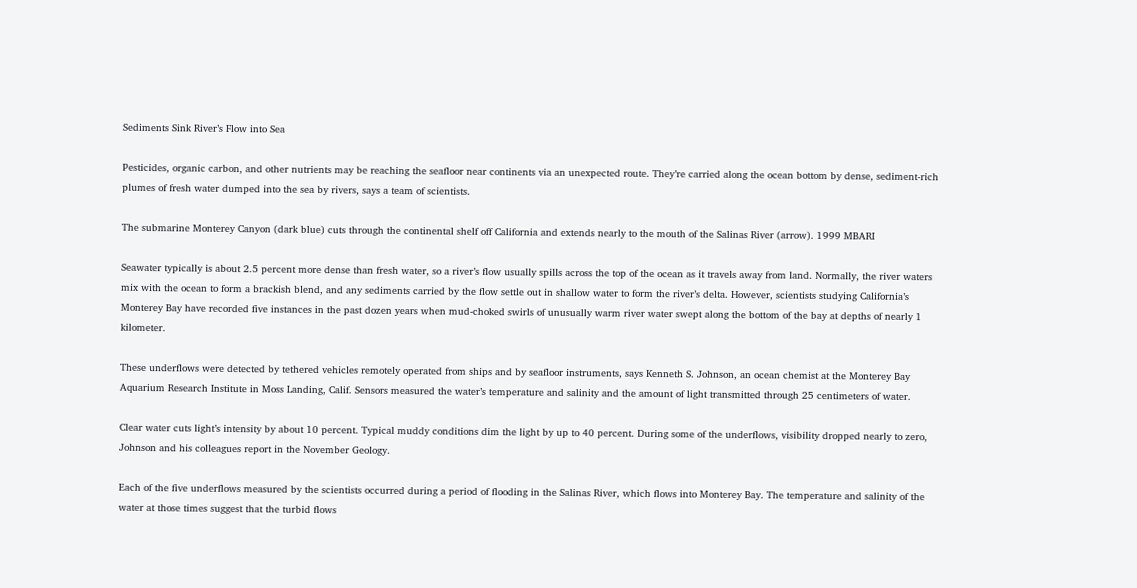Sediments Sink River’s Flow into Sea

Pesticides, organic carbon, and other nutrients may be reaching the seafloor near continents via an unexpected route. They’re carried along the ocean bottom by dense, sediment-rich plumes of fresh water dumped into the sea by rivers, says a team of scientists.

The submarine Monterey Canyon (dark blue) cuts through the continental shelf off California and extends nearly to the mouth of the Salinas River (arrow). 1999 MBARI

Seawater typically is about 2.5 percent more dense than fresh water, so a river’s flow usually spills across the top of the ocean as it travels away from land. Normally, the river waters mix with the ocean to form a brackish blend, and any sediments carried by the flow settle out in shallow water to form the river’s delta. However, scientists studying California’s Monterey Bay have recorded five instances in the past dozen years when mud-choked swirls of unusually warm river water swept along the bottom of the bay at depths of nearly 1 kilometer.

These underflows were detected by tethered vehicles remotely operated from ships and by seafloor instruments, says Kenneth S. Johnson, an ocean chemist at the Monterey Bay Aquarium Research Institute in Moss Landing, Calif. Sensors measured the water’s temperature and salinity and the amount of light transmitted through 25 centimeters of water.

Clear water cuts light’s intensity by about 10 percent. Typical muddy conditions dim the light by up to 40 percent. During some of the underflows, visibility dropped nearly to zero, Johnson and his colleagues report in the November Geology.

Each of the five underflows measured by the scientists occurred during a period of flooding in the Salinas River, which flows into Monterey Bay. The temperature and salinity of the water at those times suggest that the turbid flows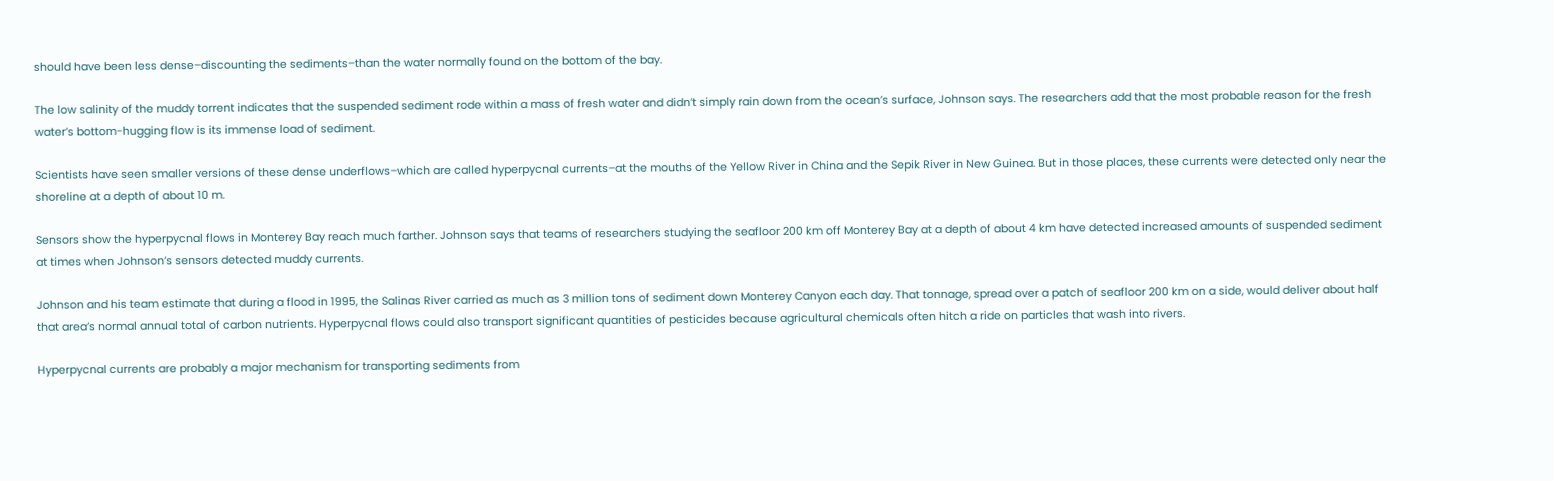should have been less dense–discounting the sediments–than the water normally found on the bottom of the bay.

The low salinity of the muddy torrent indicates that the suspended sediment rode within a mass of fresh water and didn’t simply rain down from the ocean’s surface, Johnson says. The researchers add that the most probable reason for the fresh water’s bottom-hugging flow is its immense load of sediment.

Scientists have seen smaller versions of these dense underflows–which are called hyperpycnal currents–at the mouths of the Yellow River in China and the Sepik River in New Guinea. But in those places, these currents were detected only near the shoreline at a depth of about 10 m.

Sensors show the hyperpycnal flows in Monterey Bay reach much farther. Johnson says that teams of researchers studying the seafloor 200 km off Monterey Bay at a depth of about 4 km have detected increased amounts of suspended sediment at times when Johnson’s sensors detected muddy currents.

Johnson and his team estimate that during a flood in 1995, the Salinas River carried as much as 3 million tons of sediment down Monterey Canyon each day. That tonnage, spread over a patch of seafloor 200 km on a side, would deliver about half that area’s normal annual total of carbon nutrients. Hyperpycnal flows could also transport significant quantities of pesticides because agricultural chemicals often hitch a ride on particles that wash into rivers.

Hyperpycnal currents are probably a major mechanism for transporting sediments from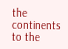the continents to the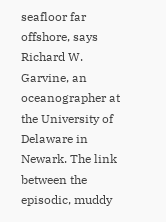seafloor far offshore, says Richard W. Garvine, an oceanographer at the University of Delaware in Newark. The link between the episodic, muddy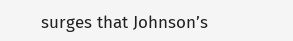surges that Johnson’s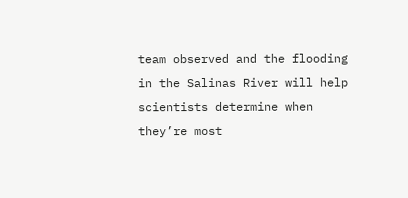team observed and the flooding in the Salinas River will help scientists determine when they’re most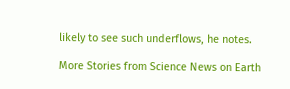likely to see such underflows, he notes.

More Stories from Science News on Earth